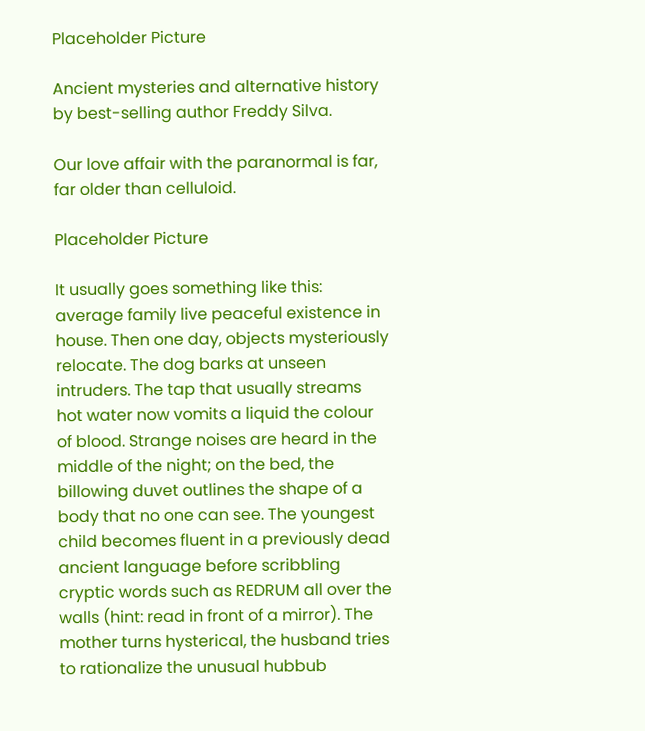Placeholder Picture

Ancient mysteries and alternative history by best-selling author Freddy Silva.

Our love affair with the paranormal is far, far older than celluloid.

Placeholder Picture

It usually goes something like this: average family live peaceful existence in house. Then one day, objects mysteriously relocate. The dog barks at unseen intruders. The tap that usually streams hot water now vomits a liquid the colour of blood. Strange noises are heard in the middle of the night; on the bed, the billowing duvet outlines the shape of a body that no one can see. The youngest child becomes fluent in a previously dead ancient language before scribbling cryptic words such as REDRUM all over the walls (hint: read in front of a mirror). The mother turns hysterical, the husband tries to rationalize the unusual hubbub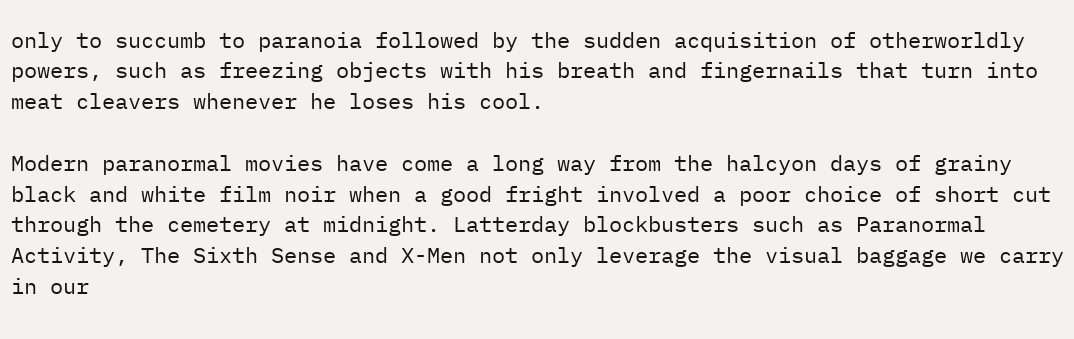only to succumb to paranoia followed by the sudden acquisition of otherworldly powers, such as freezing objects with his breath and fingernails that turn into meat cleavers whenever he loses his cool.

Modern paranormal movies have come a long way from the halcyon days of grainy black and white film noir when a good fright involved a poor choice of short cut through the cemetery at midnight. Latterday blockbusters such as Paranormal Activity, The Sixth Sense and X-Men not only leverage the visual baggage we carry in our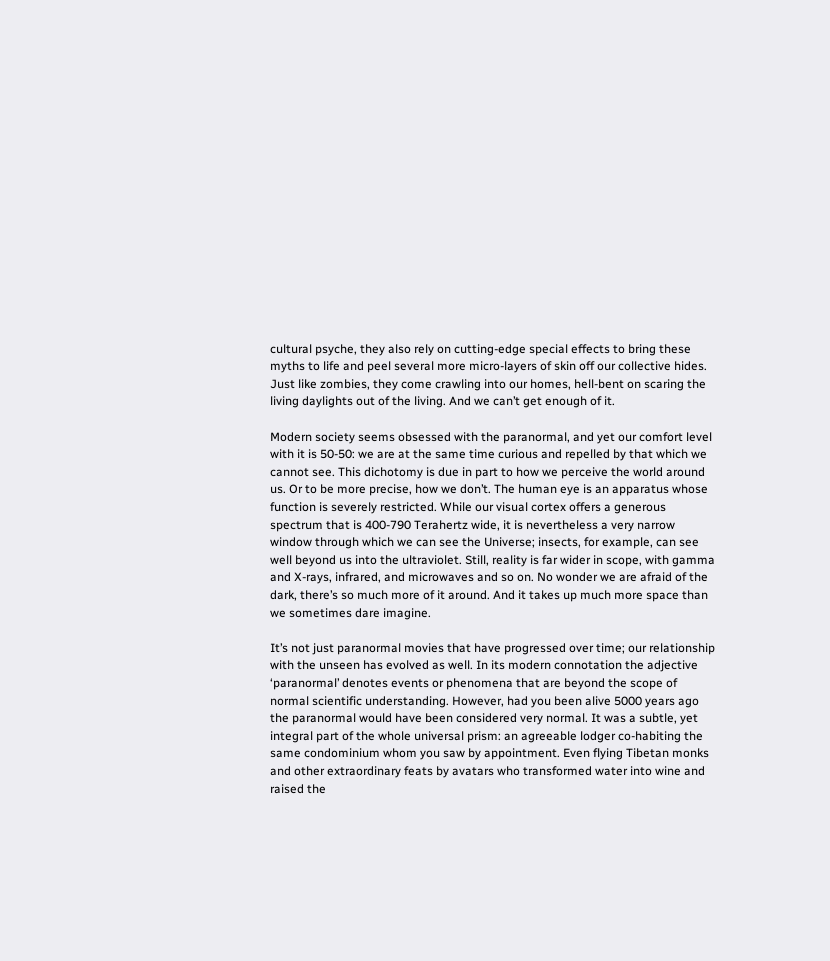cultural psyche, they also rely on cutting-edge special effects to bring these myths to life and peel several more micro-layers of skin off our collective hides. Just like zombies, they come crawling into our homes, hell-bent on scaring the living daylights out of the living. And we can’t get enough of it.

Modern society seems obsessed with the paranormal, and yet our comfort level with it is 50-50: we are at the same time curious and repelled by that which we cannot see. This dichotomy is due in part to how we perceive the world around us. Or to be more precise, how we don’t. The human eye is an apparatus whose function is severely restricted. While our visual cortex offers a generous spectrum that is 400-790 Terahertz wide, it is nevertheless a very narrow window through which we can see the Universe; insects, for example, can see well beyond us into the ultraviolet. Still, reality is far wider in scope, with gamma and X-rays, infrared, and microwaves and so on. No wonder we are afraid of the dark, there’s so much more of it around. And it takes up much more space than we sometimes dare imagine.

It’s not just paranormal movies that have progressed over time; our relationship with the unseen has evolved as well. In its modern connotation the adjective ‘paranormal’ denotes events or phenomena that are beyond the scope of normal scientific understanding. However, had you been alive 5000 years ago the paranormal would have been considered very normal. It was a subtle, yet integral part of the whole universal prism: an agreeable lodger co-habiting the same condominium whom you saw by appointment. Even flying Tibetan monks and other extraordinary feats by avatars who transformed water into wine and raised the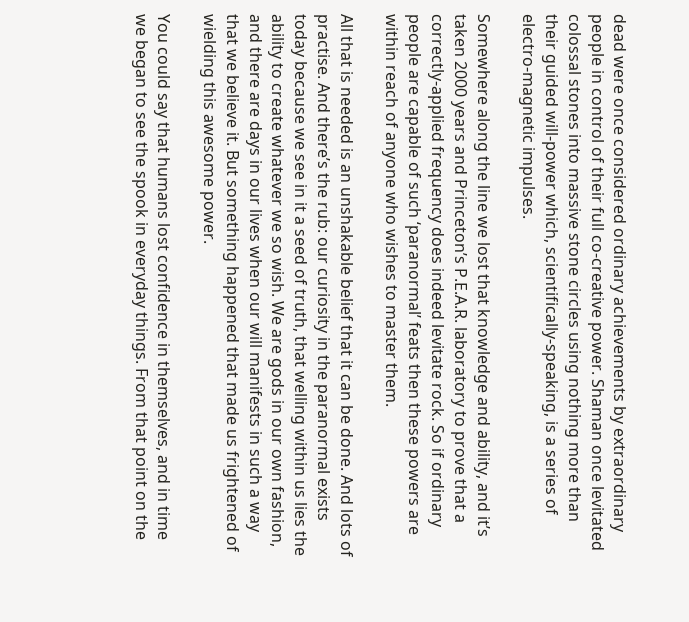dead were once considered ordinary achievements by extraordinary people in control of their full co-creative power. Shaman once levitated colossal stones into massive stone circles using nothing more than their guided will-power which, scientifically-speaking, is a series of electro-magnetic impulses.

Somewhere along the line we lost that knowledge and ability, and it’s taken 2000 years and Princeton’s P.E.A.R. laboratory to prove that a correctly-applied frequency does indeed levitate rock. So if ordinary people are capable of such ‘paranormal’ feats then these powers are within reach of anyone who wishes to master them.

All that is needed is an unshakable belief that it can be done. And lots of practise. And there’s the rub: our curiosity in the paranormal exists today because we see in it a seed of truth, that welling within us lies the ability to create whatever we so wish. We are gods in our own fashion, and there are days in our lives when our will manifests in such a way that we believe it. But something happened that made us frightened of wielding this awesome power.

You could say that humans lost confidence in themselves, and in time we began to see the spook in everyday things. From that point on the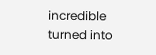incredible turned into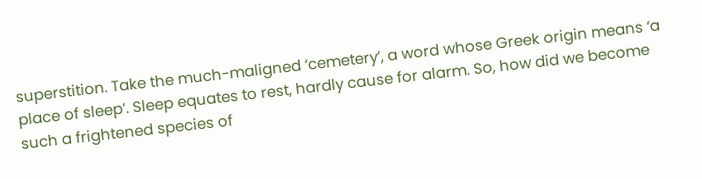superstition. Take the much-maligned ‘cemetery’, a word whose Greek origin means ‘a place of sleep’. Sleep equates to rest, hardly cause for alarm. So, how did we become such a frightened species of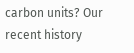carbon units? Our recent history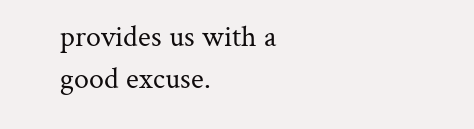provides us with a good excuse.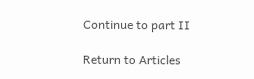Continue to part II

Return to Articles